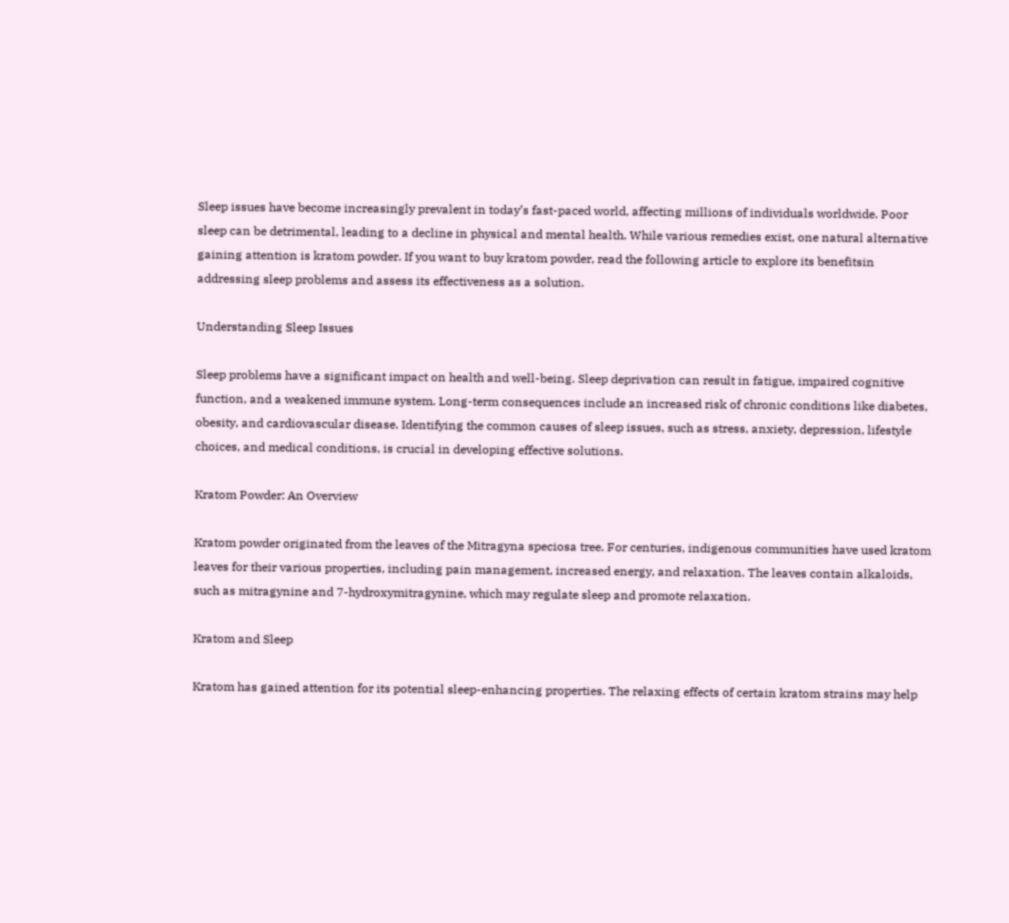Sleep issues have become increasingly prevalent in today’s fast-paced world, affecting millions of individuals worldwide. Poor sleep can be detrimental, leading to a decline in physical and mental health. While various remedies exist, one natural alternative gaining attention is kratom powder. If you want to buy kratom powder, read the following article to explore its benefitsin addressing sleep problems and assess its effectiveness as a solution.

Understanding Sleep Issues

Sleep problems have a significant impact on health and well-being. Sleep deprivation can result in fatigue, impaired cognitive function, and a weakened immune system. Long-term consequences include an increased risk of chronic conditions like diabetes, obesity, and cardiovascular disease. Identifying the common causes of sleep issues, such as stress, anxiety, depression, lifestyle choices, and medical conditions, is crucial in developing effective solutions.

Kratom Powder: An Overview

Kratom powder originated from the leaves of the Mitragyna speciosa tree. For centuries, indigenous communities have used kratom leaves for their various properties, including pain management, increased energy, and relaxation. The leaves contain alkaloids, such as mitragynine and 7-hydroxymitragynine, which may regulate sleep and promote relaxation.

Kratom and Sleep

Kratom has gained attention for its potential sleep-enhancing properties. The relaxing effects of certain kratom strains may help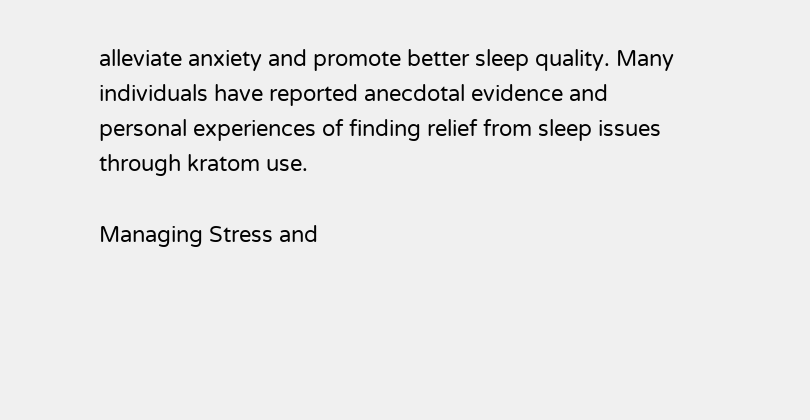alleviate anxiety and promote better sleep quality. Many individuals have reported anecdotal evidence and personal experiences of finding relief from sleep issues through kratom use.

Managing Stress and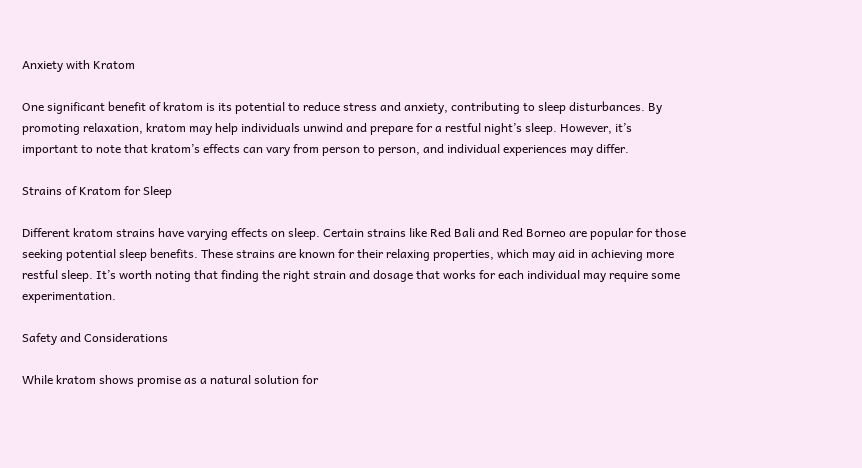Anxiety with Kratom

One significant benefit of kratom is its potential to reduce stress and anxiety, contributing to sleep disturbances. By promoting relaxation, kratom may help individuals unwind and prepare for a restful night’s sleep. However, it’s important to note that kratom’s effects can vary from person to person, and individual experiences may differ.

Strains of Kratom for Sleep

Different kratom strains have varying effects on sleep. Certain strains like Red Bali and Red Borneo are popular for those seeking potential sleep benefits. These strains are known for their relaxing properties, which may aid in achieving more restful sleep. It’s worth noting that finding the right strain and dosage that works for each individual may require some experimentation.

Safety and Considerations

While kratom shows promise as a natural solution for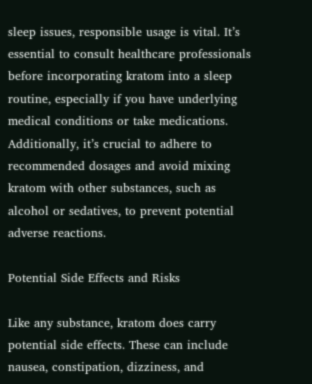sleep issues, responsible usage is vital. It’s essential to consult healthcare professionals before incorporating kratom into a sleep routine, especially if you have underlying medical conditions or take medications. Additionally, it’s crucial to adhere to recommended dosages and avoid mixing kratom with other substances, such as alcohol or sedatives, to prevent potential adverse reactions.

Potential Side Effects and Risks

Like any substance, kratom does carry potential side effects. These can include nausea, constipation, dizziness, and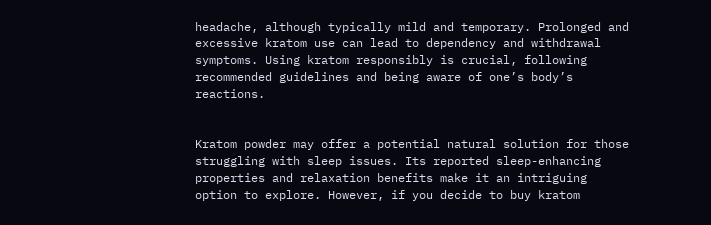headache, although typically mild and temporary. Prolonged and excessive kratom use can lead to dependency and withdrawal symptoms. Using kratom responsibly is crucial, following recommended guidelines and being aware of one’s body’s reactions.


Kratom powder may offer a potential natural solution for those struggling with sleep issues. Its reported sleep-enhancing properties and relaxation benefits make it an intriguing option to explore. However, if you decide to buy kratom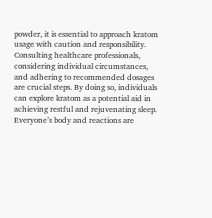powder, it is essential to approach kratom usage with caution and responsibility. Consulting healthcare professionals, considering individual circumstances, and adhering to recommended dosages are crucial steps. By doing so, individuals can explore kratom as a potential aid in achieving restful and rejuvenating sleep. Everyone’s body and reactions are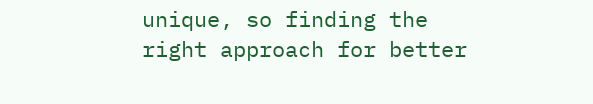unique, so finding the right approach for better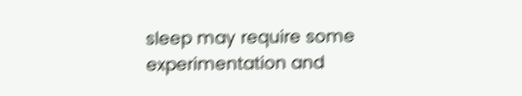sleep may require some experimentation and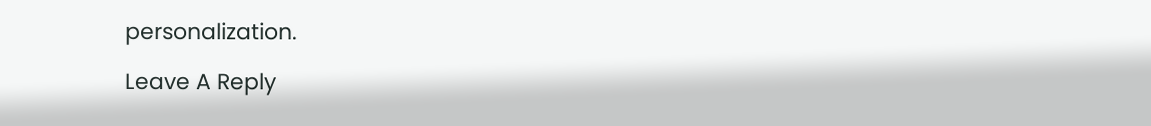personalization.

Leave A Reply